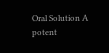Oral Solution A potent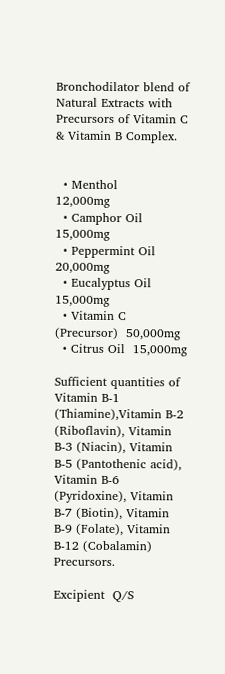Bronchodilator blend of Natural Extracts with Precursors of Vitamin C & Vitamin B Complex.


  • Menthol                12,000mg
  • Camphor Oil         15,000mg
  • Peppermint Oil      20,000mg
  • Eucalyptus Oil      15,000mg
  • Vitamin C (Precursor)  50,000mg
  • Citrus Oil  15,000mg

Sufficient quantities of Vitamin B-1 (Thiamine),Vitamin B-2 (Riboflavin), Vitamin B-3 (Niacin), Vitamin B-5 (Pantothenic acid), Vitamin B-6 (Pyridoxine), Vitamin B-7 (Biotin), Vitamin B-9 (Folate), Vitamin B-12 (Cobalamin) Precursors.

Excipient  Q/S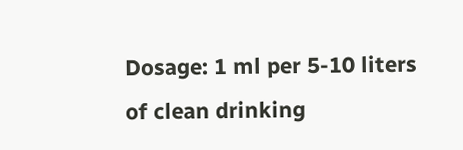Dosage: 1 ml per 5-10 liters of clean drinking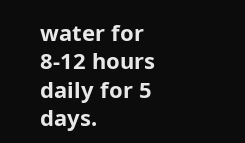water for 8-12 hours daily for 5 days.